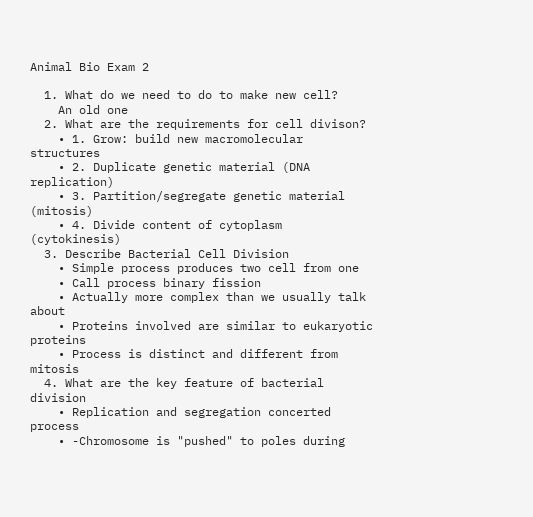Animal Bio Exam 2

  1. What do we need to do to make new cell?
    An old one
  2. What are the requirements for cell divison?
    • 1. Grow: build new macromolecular structures
    • 2. Duplicate genetic material (DNA replication)
    • 3. Partition/segregate genetic material (mitosis)
    • 4. Divide content of cytoplasm (cytokinesis)
  3. Describe Bacterial Cell Division
    • Simple process produces two cell from one
    • Call process binary fission
    • Actually more complex than we usually talk about
    • Proteins involved are similar to eukaryotic proteins
    • Process is distinct and different from mitosis
  4. What are the key feature of bacterial division
    • Replication and segregation concerted process
    • -Chromosome is "pushed" to poles during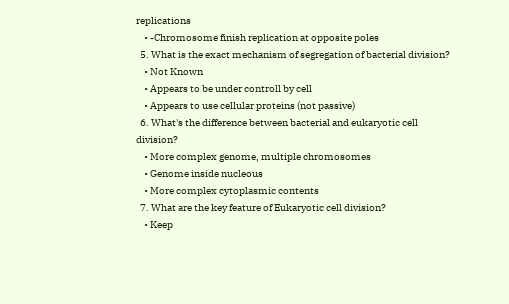replications
    • -Chromosome finish replication at opposite poles
  5. What is the exact mechanism of segregation of bacterial division?
    • Not Known
    • Appears to be under controll by cell
    • Appears to use cellular proteins (not passive)
  6. What's the difference between bacterial and eukaryotic cell division?
    • More complex genome, multiple chromosomes
    • Genome inside nucleous
    • More complex cytoplasmic contents
  7. What are the key feature of Eukaryotic cell division?
    • Keep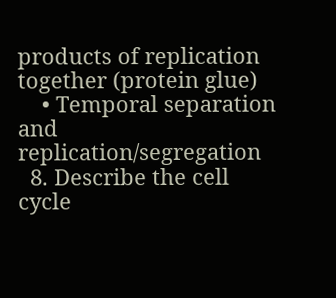products of replication together (protein glue)
    • Temporal separation and replication/segregation
  8. Describe the cell cycle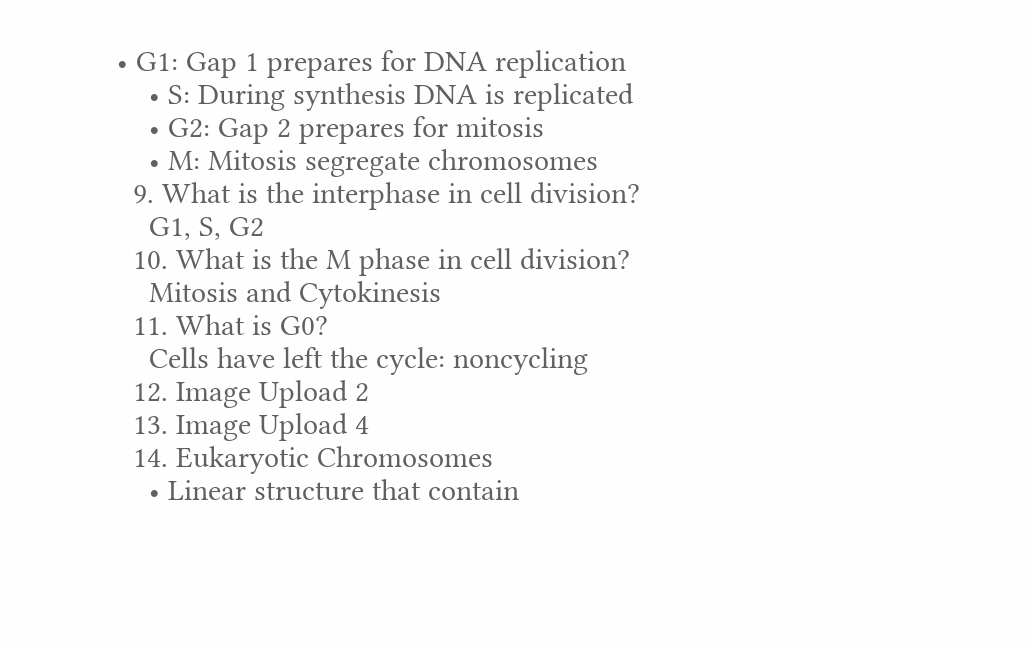• G1: Gap 1 prepares for DNA replication
    • S: During synthesis DNA is replicated
    • G2: Gap 2 prepares for mitosis
    • M: Mitosis segregate chromosomes
  9. What is the interphase in cell division?
    G1, S, G2
  10. What is the M phase in cell division?
    Mitosis and Cytokinesis
  11. What is G0?
    Cells have left the cycle: noncycling
  12. Image Upload 2
  13. Image Upload 4
  14. Eukaryotic Chromosomes
    • Linear structure that contain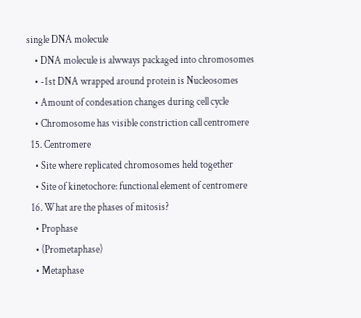single DNA molecule
    • DNA molecule is alwways packaged into chromosomes
    • -1st DNA wrapped around protein is Nucleosomes
    • Amount of condesation changes during cell cycle
    • Chromosome has visible constriction call centromere
  15. Centromere
    • Site where replicated chromosomes held together
    • Site of kinetochore: functional element of centromere
  16. What are the phases of mitosis?
    • Prophase
    • (Prometaphase)
    • Metaphase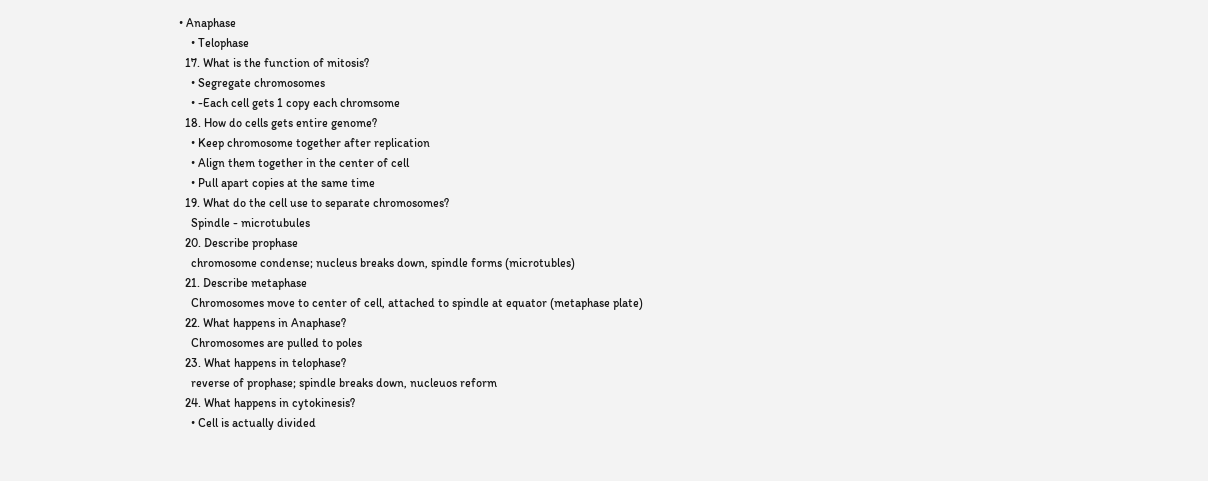• Anaphase
    • Telophase
  17. What is the function of mitosis?
    • Segregate chromosomes
    • -Each cell gets 1 copy each chromsome
  18. How do cells gets entire genome?
    • Keep chromosome together after replication
    • Align them together in the center of cell
    • Pull apart copies at the same time
  19. What do the cell use to separate chromosomes?
    Spindle - microtubules
  20. Describe prophase
    chromosome condense; nucleus breaks down, spindle forms (microtubles)
  21. Describe metaphase
    Chromosomes move to center of cell, attached to spindle at equator (metaphase plate)
  22. What happens in Anaphase?
    Chromosomes are pulled to poles
  23. What happens in telophase?
    reverse of prophase; spindle breaks down, nucleuos reform
  24. What happens in cytokinesis?
    • Cell is actually divided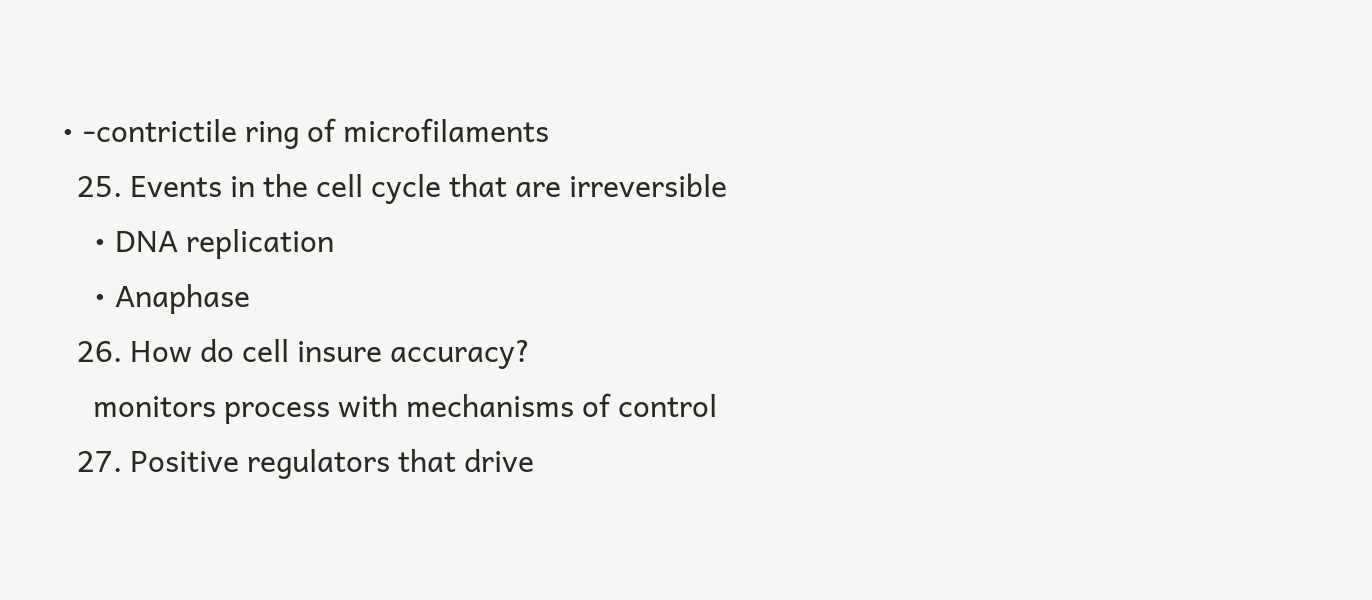• -contrictile ring of microfilaments
  25. Events in the cell cycle that are irreversible
    • DNA replication
    • Anaphase
  26. How do cell insure accuracy?
    monitors process with mechanisms of control
  27. Positive regulators that drive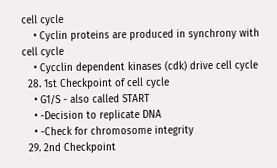cell cycle
    • Cyclin proteins are produced in synchrony with cell cycle
    • Cycclin dependent kinases (cdk) drive cell cycle
  28. 1st Checkpoint of cell cycle
    • G1/S - also called START
    • -Decision to replicate DNA
    • -Check for chromosome integrity
  29. 2nd Checkpoint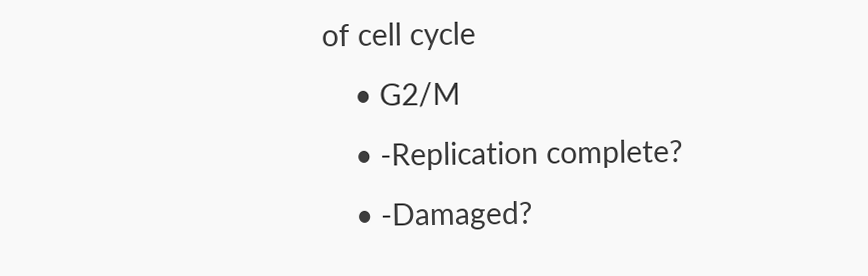of cell cycle
    • G2/M
    • -Replication complete?
    • -Damaged?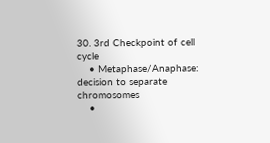30. 3rd Checkpoint of cell cycle
    • Metaphase/Anaphase: decision to separate chromosomes
    •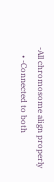-All chromosome align properly
    • -Connected to both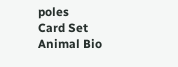poles
Card Set
Animal Bio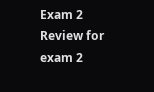Exam 2
Review for exam 2